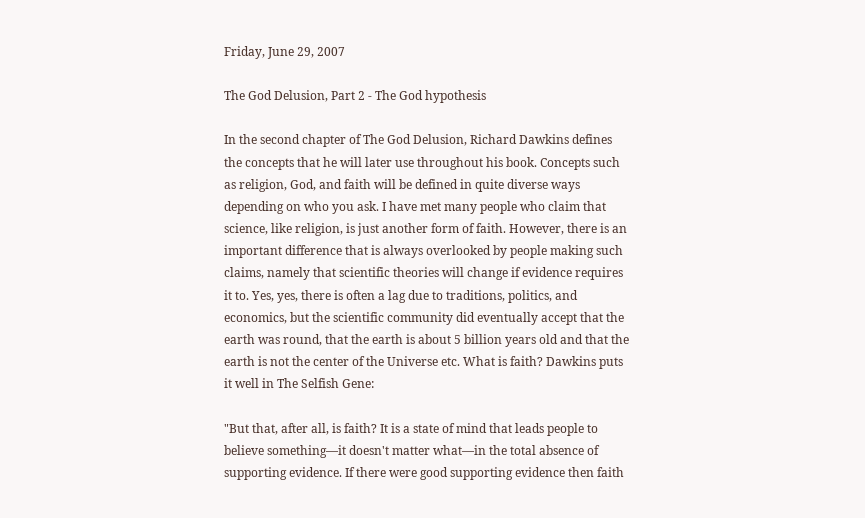Friday, June 29, 2007

The God Delusion, Part 2 - The God hypothesis

In the second chapter of The God Delusion, Richard Dawkins defines the concepts that he will later use throughout his book. Concepts such as religion, God, and faith will be defined in quite diverse ways depending on who you ask. I have met many people who claim that science, like religion, is just another form of faith. However, there is an important difference that is always overlooked by people making such claims, namely that scientific theories will change if evidence requires it to. Yes, yes, there is often a lag due to traditions, politics, and economics, but the scientific community did eventually accept that the earth was round, that the earth is about 5 billion years old and that the earth is not the center of the Universe etc. What is faith? Dawkins puts it well in The Selfish Gene:

"But that, after all, is faith? It is a state of mind that leads people to believe something—it doesn't matter what—in the total absence of supporting evidence. If there were good supporting evidence then faith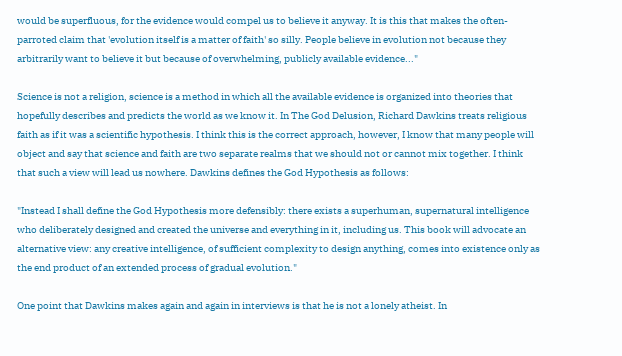would be superfluous, for the evidence would compel us to believe it anyway. It is this that makes the often-parroted claim that 'evolution itself is a matter of faith' so silly. People believe in evolution not because they arbitrarily want to believe it but because of overwhelming, publicly available evidence..."

Science is not a religion, science is a method in which all the available evidence is organized into theories that hopefully describes and predicts the world as we know it. In The God Delusion, Richard Dawkins treats religious faith as if it was a scientific hypothesis. I think this is the correct approach, however, I know that many people will object and say that science and faith are two separate realms that we should not or cannot mix together. I think that such a view will lead us nowhere. Dawkins defines the God Hypothesis as follows:

"Instead I shall define the God Hypothesis more defensibly: there exists a superhuman, supernatural intelligence who deliberately designed and created the universe and everything in it, including us. This book will advocate an alternative view: any creative intelligence, of sufficient complexity to design anything, comes into existence only as the end product of an extended process of gradual evolution."

One point that Dawkins makes again and again in interviews is that he is not a lonely atheist. In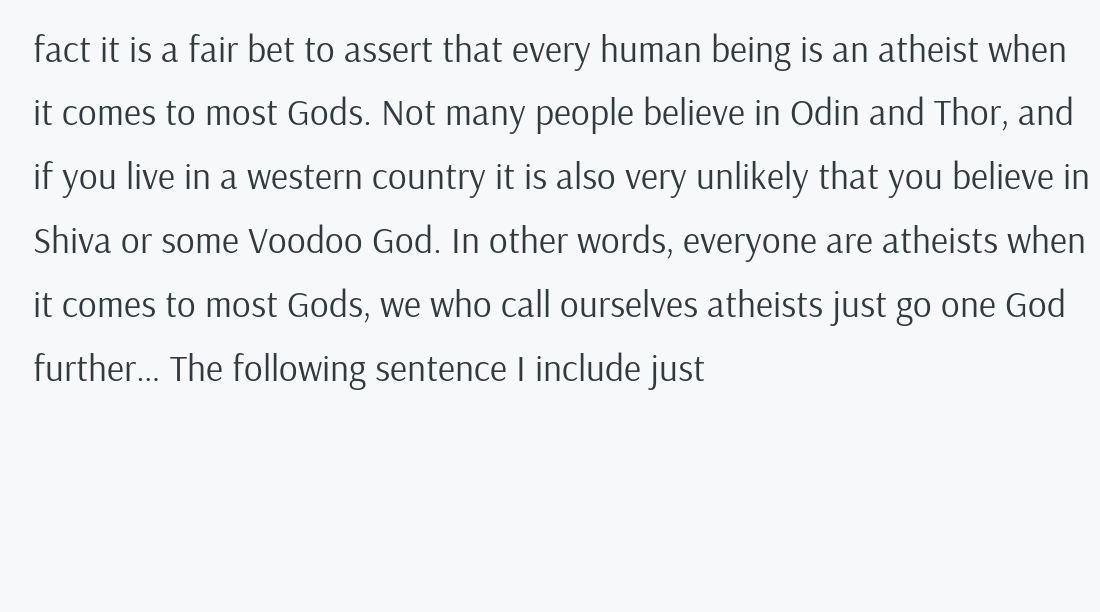fact it is a fair bet to assert that every human being is an atheist when it comes to most Gods. Not many people believe in Odin and Thor, and if you live in a western country it is also very unlikely that you believe in Shiva or some Voodoo God. In other words, everyone are atheists when it comes to most Gods, we who call ourselves atheists just go one God further… The following sentence I include just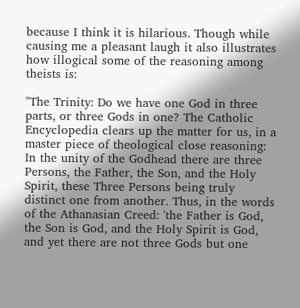because I think it is hilarious. Though while causing me a pleasant laugh it also illustrates how illogical some of the reasoning among theists is:

"The Trinity: Do we have one God in three parts, or three Gods in one? The Catholic Encyclopedia clears up the matter for us, in a master piece of theological close reasoning: In the unity of the Godhead there are three Persons, the Father, the Son, and the Holy Spirit, these Three Persons being truly distinct one from another. Thus, in the words of the Athanasian Creed: 'the Father is God, the Son is God, and the Holy Spirit is God, and yet there are not three Gods but one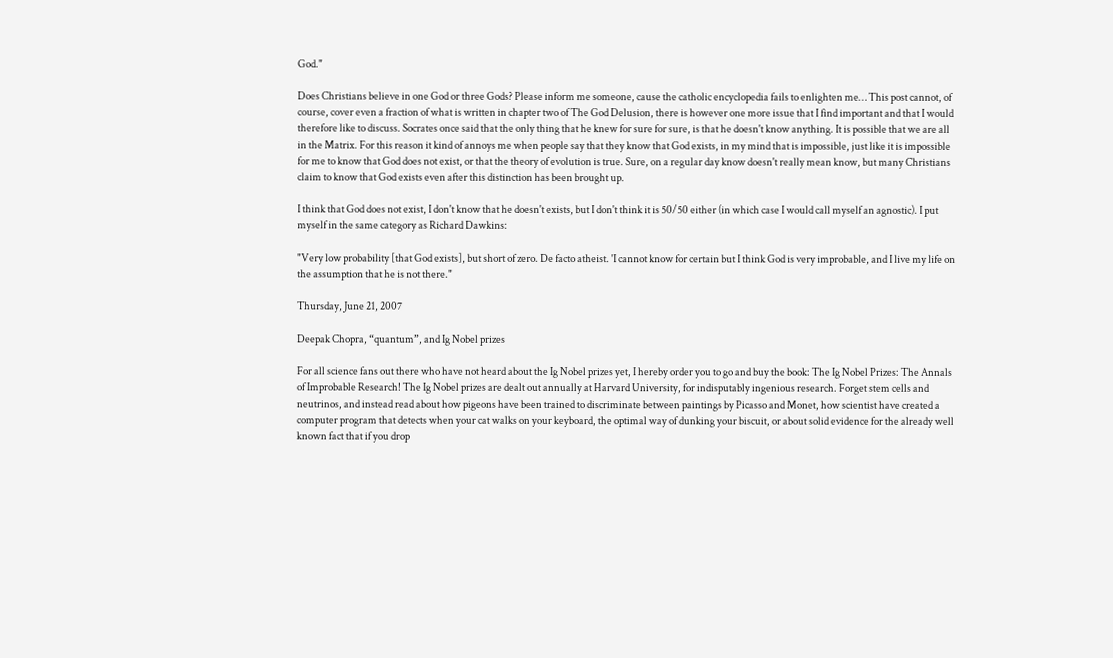God."

Does Christians believe in one God or three Gods? Please inform me someone, cause the catholic encyclopedia fails to enlighten me… This post cannot, of course, cover even a fraction of what is written in chapter two of The God Delusion, there is however one more issue that I find important and that I would therefore like to discuss. Socrates once said that the only thing that he knew for sure for sure, is that he doesn't know anything. It is possible that we are all in the Matrix. For this reason it kind of annoys me when people say that they know that God exists, in my mind that is impossible, just like it is impossible for me to know that God does not exist, or that the theory of evolution is true. Sure, on a regular day know doesn't really mean know, but many Christians claim to know that God exists even after this distinction has been brought up.

I think that God does not exist, I don't know that he doesn't exists, but I don't think it is 50/50 either (in which case I would call myself an agnostic). I put myself in the same category as Richard Dawkins:

"Very low probability [that God exists], but short of zero. De facto atheist. 'I cannot know for certain but I think God is very improbable, and I live my life on the assumption that he is not there."

Thursday, June 21, 2007

Deepak Chopra, “quantum”, and Ig Nobel prizes

For all science fans out there who have not heard about the Ig Nobel prizes yet, I hereby order you to go and buy the book: The Ig Nobel Prizes: The Annals of Improbable Research! The Ig Nobel prizes are dealt out annually at Harvard University, for indisputably ingenious research. Forget stem cells and neutrinos, and instead read about how pigeons have been trained to discriminate between paintings by Picasso and Monet, how scientist have created a computer program that detects when your cat walks on your keyboard, the optimal way of dunking your biscuit, or about solid evidence for the already well known fact that if you drop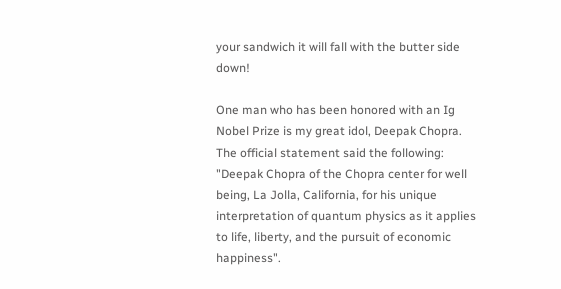your sandwich it will fall with the butter side down!

One man who has been honored with an Ig Nobel Prize is my great idol, Deepak Chopra. The official statement said the following: "Deepak Chopra of the Chopra center for well being, La Jolla, California, for his unique interpretation of quantum physics as it applies to life, liberty, and the pursuit of economic happiness".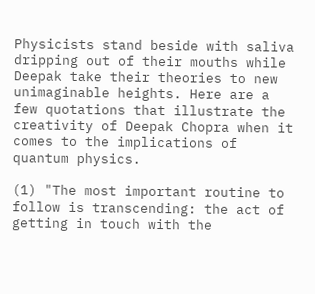Physicists stand beside with saliva dripping out of their mouths while Deepak take their theories to new unimaginable heights. Here are a few quotations that illustrate the creativity of Deepak Chopra when it comes to the implications of quantum physics.

(1) "The most important routine to follow is transcending: the act of getting in touch with the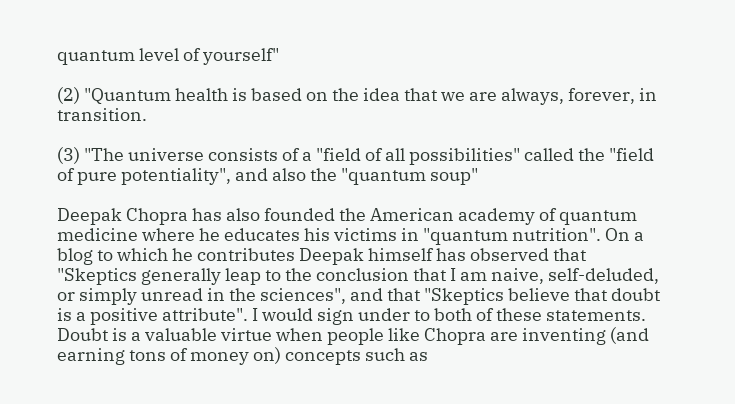quantum level of yourself"

(2) "Quantum health is based on the idea that we are always, forever, in transition.

(3) "The universe consists of a "field of all possibilities" called the "field of pure potentiality", and also the "quantum soup"

Deepak Chopra has also founded the American academy of quantum medicine where he educates his victims in "quantum nutrition". On a blog to which he contributes Deepak himself has observed that "Skeptics generally leap to the conclusion that I am naive, self-deluded, or simply unread in the sciences", and that "Skeptics believe that doubt is a positive attribute". I would sign under to both of these statements. Doubt is a valuable virtue when people like Chopra are inventing (and earning tons of money on) concepts such as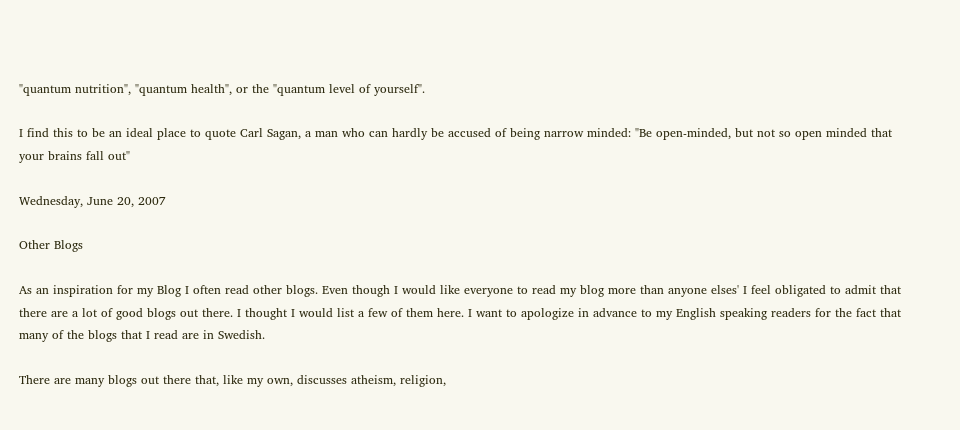"quantum nutrition", "quantum health", or the "quantum level of yourself".

I find this to be an ideal place to quote Carl Sagan, a man who can hardly be accused of being narrow minded: "Be open-minded, but not so open minded that your brains fall out"

Wednesday, June 20, 2007

Other Blogs

As an inspiration for my Blog I often read other blogs. Even though I would like everyone to read my blog more than anyone elses' I feel obligated to admit that there are a lot of good blogs out there. I thought I would list a few of them here. I want to apologize in advance to my English speaking readers for the fact that many of the blogs that I read are in Swedish.

There are many blogs out there that, like my own, discusses atheism, religion,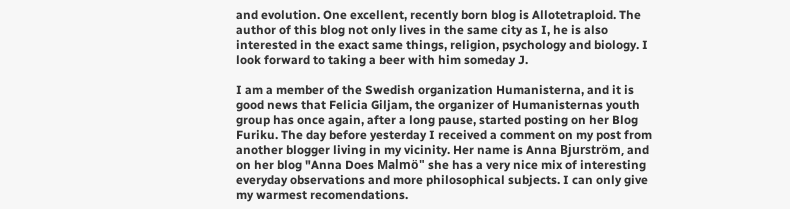and evolution. One excellent, recently born blog is Allotetraploid. The author of this blog not only lives in the same city as I, he is also interested in the exact same things, religion, psychology and biology. I look forward to taking a beer with him someday J.

I am a member of the Swedish organization Humanisterna, and it is good news that Felicia Giljam, the organizer of Humanisternas youth group has once again, after a long pause, started posting on her Blog Furiku. The day before yesterday I received a comment on my post from another blogger living in my vicinity. Her name is Anna Bjurström, and on her blog "Anna Does Malmö" she has a very nice mix of interesting everyday observations and more philosophical subjects. I can only give my warmest recomendations.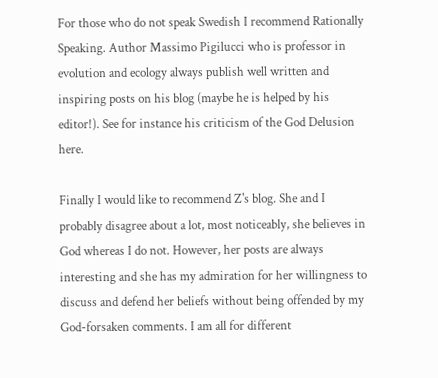For those who do not speak Swedish I recommend Rationally Speaking. Author Massimo Pigilucci who is professor in evolution and ecology always publish well written and inspiring posts on his blog (maybe he is helped by his editor!). See for instance his criticism of the God Delusion here.

Finally I would like to recommend Z's blog. She and I probably disagree about a lot, most noticeably, she believes in God whereas I do not. However, her posts are always interesting and she has my admiration for her willingness to discuss and defend her beliefs without being offended by my God-forsaken comments. I am all for different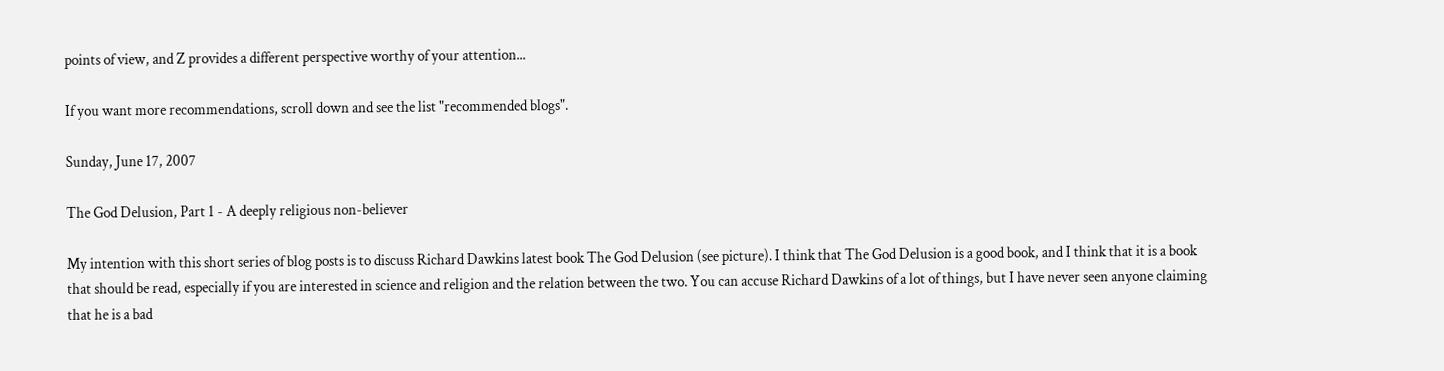points of view, and Z provides a different perspective worthy of your attention...

If you want more recommendations, scroll down and see the list "recommended blogs".

Sunday, June 17, 2007

The God Delusion, Part 1 - A deeply religious non-believer

My intention with this short series of blog posts is to discuss Richard Dawkins latest book The God Delusion (see picture). I think that The God Delusion is a good book, and I think that it is a book that should be read, especially if you are interested in science and religion and the relation between the two. You can accuse Richard Dawkins of a lot of things, but I have never seen anyone claiming that he is a bad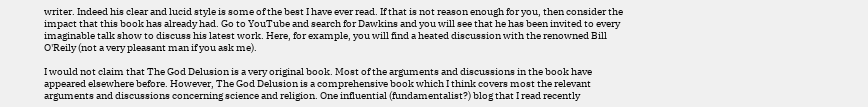writer. Indeed his clear and lucid style is some of the best I have ever read. If that is not reason enough for you, then consider the impact that this book has already had. Go to YouTube and search for Dawkins and you will see that he has been invited to every imaginable talk show to discuss his latest work. Here, for example, you will find a heated discussion with the renowned Bill O'Reily (not a very pleasant man if you ask me).

I would not claim that The God Delusion is a very original book. Most of the arguments and discussions in the book have appeared elsewhere before. However, The God Delusion is a comprehensive book which I think covers most the relevant arguments and discussions concerning science and religion. One influential (fundamentalist?) blog that I read recently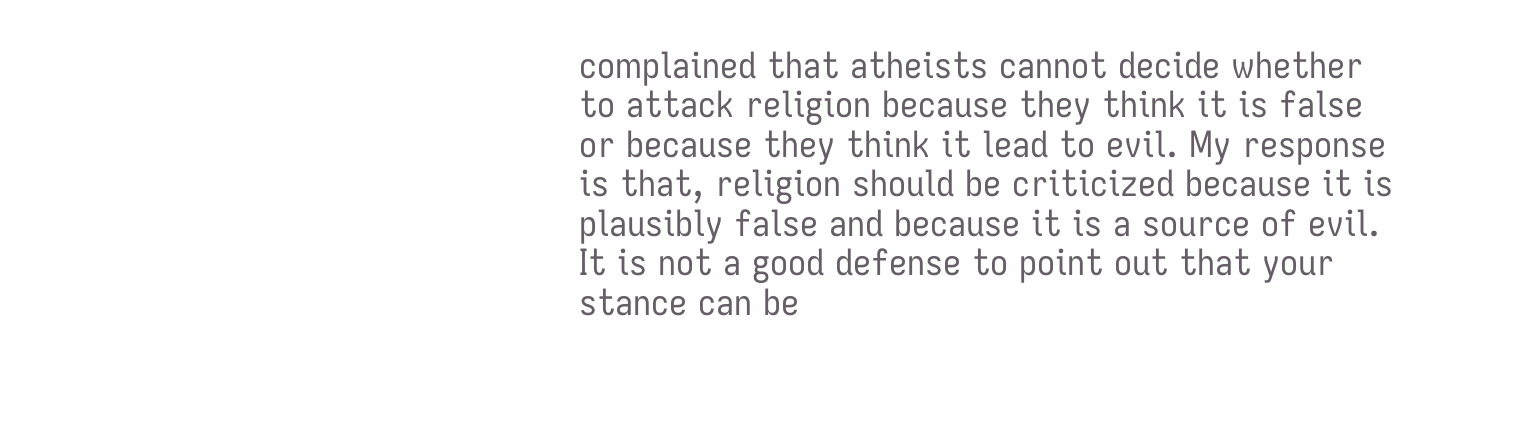complained that atheists cannot decide whether to attack religion because they think it is false or because they think it lead to evil. My response is that, religion should be criticized because it is plausibly false and because it is a source of evil. It is not a good defense to point out that your stance can be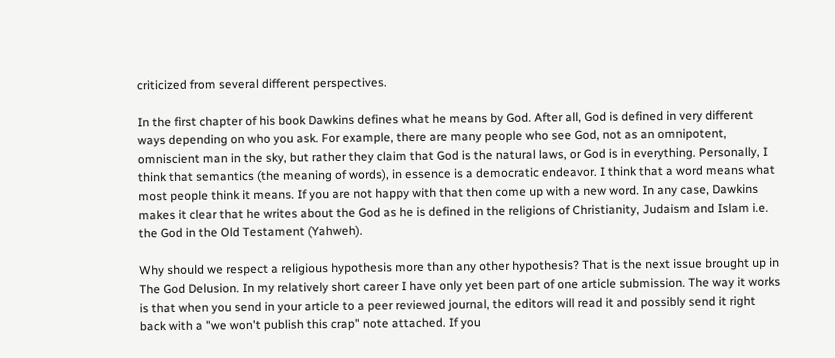criticized from several different perspectives.

In the first chapter of his book Dawkins defines what he means by God. After all, God is defined in very different ways depending on who you ask. For example, there are many people who see God, not as an omnipotent, omniscient man in the sky, but rather they claim that God is the natural laws, or God is in everything. Personally, I think that semantics (the meaning of words), in essence is a democratic endeavor. I think that a word means what most people think it means. If you are not happy with that then come up with a new word. In any case, Dawkins makes it clear that he writes about the God as he is defined in the religions of Christianity, Judaism and Islam i.e. the God in the Old Testament (Yahweh).

Why should we respect a religious hypothesis more than any other hypothesis? That is the next issue brought up in The God Delusion. In my relatively short career I have only yet been part of one article submission. The way it works is that when you send in your article to a peer reviewed journal, the editors will read it and possibly send it right back with a "we won't publish this crap" note attached. If you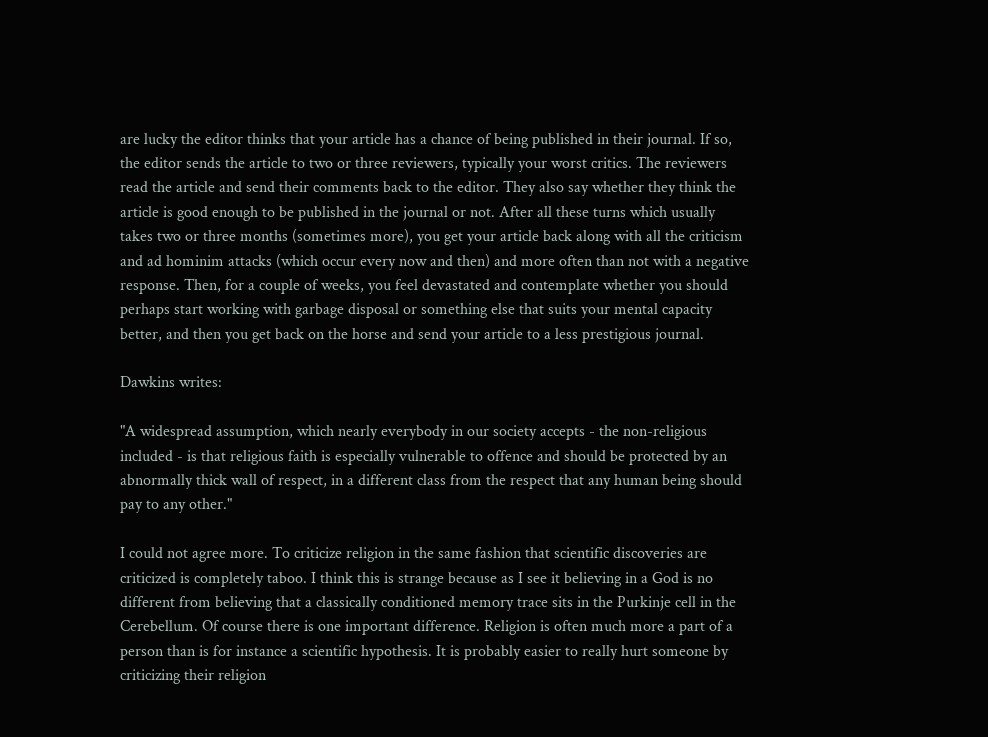are lucky the editor thinks that your article has a chance of being published in their journal. If so, the editor sends the article to two or three reviewers, typically your worst critics. The reviewers read the article and send their comments back to the editor. They also say whether they think the article is good enough to be published in the journal or not. After all these turns which usually takes two or three months (sometimes more), you get your article back along with all the criticism and ad hominim attacks (which occur every now and then) and more often than not with a negative response. Then, for a couple of weeks, you feel devastated and contemplate whether you should perhaps start working with garbage disposal or something else that suits your mental capacity better, and then you get back on the horse and send your article to a less prestigious journal.

Dawkins writes:

"A widespread assumption, which nearly everybody in our society accepts - the non-religious included - is that religious faith is especially vulnerable to offence and should be protected by an abnormally thick wall of respect, in a different class from the respect that any human being should pay to any other."

I could not agree more. To criticize religion in the same fashion that scientific discoveries are criticized is completely taboo. I think this is strange because as I see it believing in a God is no different from believing that a classically conditioned memory trace sits in the Purkinje cell in the Cerebellum. Of course there is one important difference. Religion is often much more a part of a person than is for instance a scientific hypothesis. It is probably easier to really hurt someone by criticizing their religion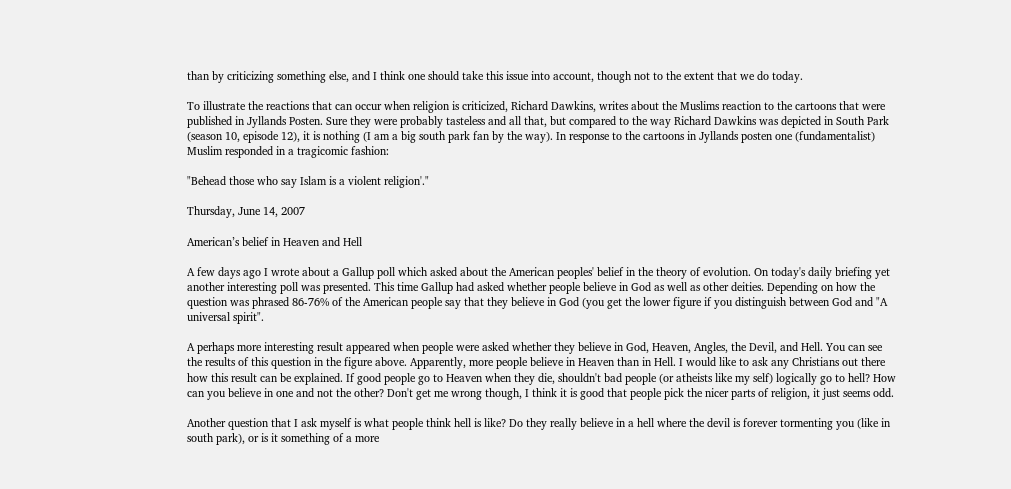than by criticizing something else, and I think one should take this issue into account, though not to the extent that we do today.

To illustrate the reactions that can occur when religion is criticized, Richard Dawkins, writes about the Muslims reaction to the cartoons that were published in Jyllands Posten. Sure they were probably tasteless and all that, but compared to the way Richard Dawkins was depicted in South Park (season 10, episode 12), it is nothing (I am a big south park fan by the way). In response to the cartoons in Jyllands posten one (fundamentalist) Muslim responded in a tragicomic fashion:

"Behead those who say Islam is a violent religion'."

Thursday, June 14, 2007

American’s belief in Heaven and Hell

A few days ago I wrote about a Gallup poll which asked about the American peoples' belief in the theory of evolution. On today's daily briefing yet another interesting poll was presented. This time Gallup had asked whether people believe in God as well as other deities. Depending on how the question was phrased 86-76% of the American people say that they believe in God (you get the lower figure if you distinguish between God and "A universal spirit".

A perhaps more interesting result appeared when people were asked whether they believe in God, Heaven, Angles, the Devil, and Hell. You can see the results of this question in the figure above. Apparently, more people believe in Heaven than in Hell. I would like to ask any Christians out there how this result can be explained. If good people go to Heaven when they die, shouldn't bad people (or atheists like my self) logically go to hell? How can you believe in one and not the other? Don't get me wrong though, I think it is good that people pick the nicer parts of religion, it just seems odd.

Another question that I ask myself is what people think hell is like? Do they really believe in a hell where the devil is forever tormenting you (like in south park), or is it something of a more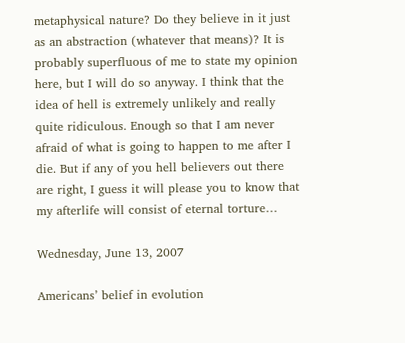metaphysical nature? Do they believe in it just as an abstraction (whatever that means)? It is probably superfluous of me to state my opinion here, but I will do so anyway. I think that the idea of hell is extremely unlikely and really quite ridiculous. Enough so that I am never afraid of what is going to happen to me after I die. But if any of you hell believers out there are right, I guess it will please you to know that my afterlife will consist of eternal torture…

Wednesday, June 13, 2007

Americans’ belief in evolution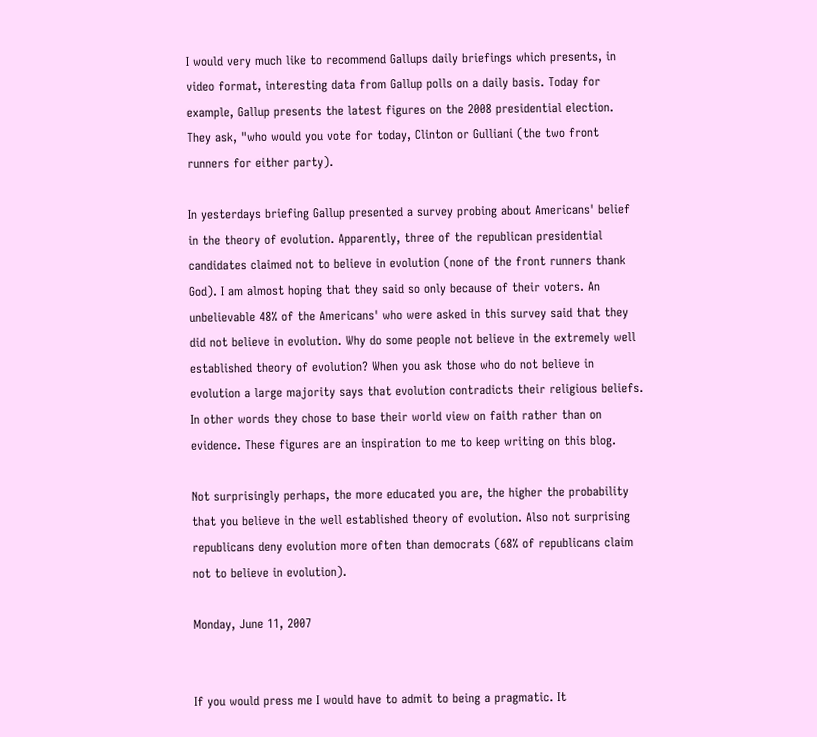I would very much like to recommend Gallups daily briefings which presents, in video format, interesting data from Gallup polls on a daily basis. Today for example, Gallup presents the latest figures on the 2008 presidential election. They ask, "who would you vote for today, Clinton or Gulliani (the two front runners for either party).

In yesterdays briefing Gallup presented a survey probing about Americans' belief in the theory of evolution. Apparently, three of the republican presidential candidates claimed not to believe in evolution (none of the front runners thank God). I am almost hoping that they said so only because of their voters. An unbelievable 48% of the Americans' who were asked in this survey said that they did not believe in evolution. Why do some people not believe in the extremely well established theory of evolution? When you ask those who do not believe in evolution a large majority says that evolution contradicts their religious beliefs. In other words they chose to base their world view on faith rather than on evidence. These figures are an inspiration to me to keep writing on this blog.

Not surprisingly perhaps, the more educated you are, the higher the probability that you believe in the well established theory of evolution. Also not surprising republicans deny evolution more often than democrats (68% of republicans claim not to believe in evolution).

Monday, June 11, 2007


If you would press me I would have to admit to being a pragmatic. It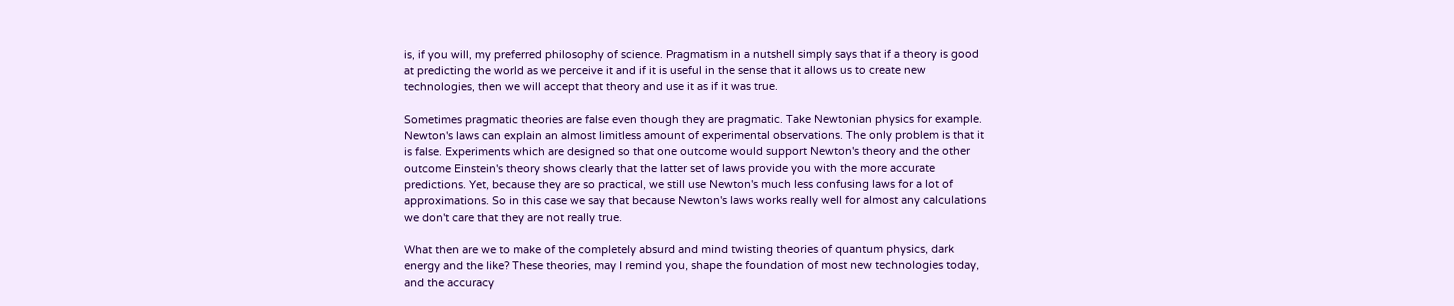is, if you will, my preferred philosophy of science. Pragmatism in a nutshell simply says that if a theory is good at predicting the world as we perceive it and if it is useful in the sense that it allows us to create new technologies, then we will accept that theory and use it as if it was true.

Sometimes pragmatic theories are false even though they are pragmatic. Take Newtonian physics for example. Newton's laws can explain an almost limitless amount of experimental observations. The only problem is that it is false. Experiments which are designed so that one outcome would support Newton's theory and the other outcome Einstein's theory shows clearly that the latter set of laws provide you with the more accurate predictions. Yet, because they are so practical, we still use Newton's much less confusing laws for a lot of approximations. So in this case we say that because Newton's laws works really well for almost any calculations we don't care that they are not really true.

What then are we to make of the completely absurd and mind twisting theories of quantum physics, dark energy and the like? These theories, may I remind you, shape the foundation of most new technologies today, and the accuracy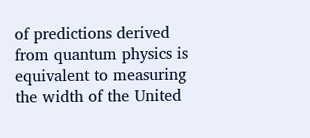of predictions derived from quantum physics is equivalent to measuring the width of the United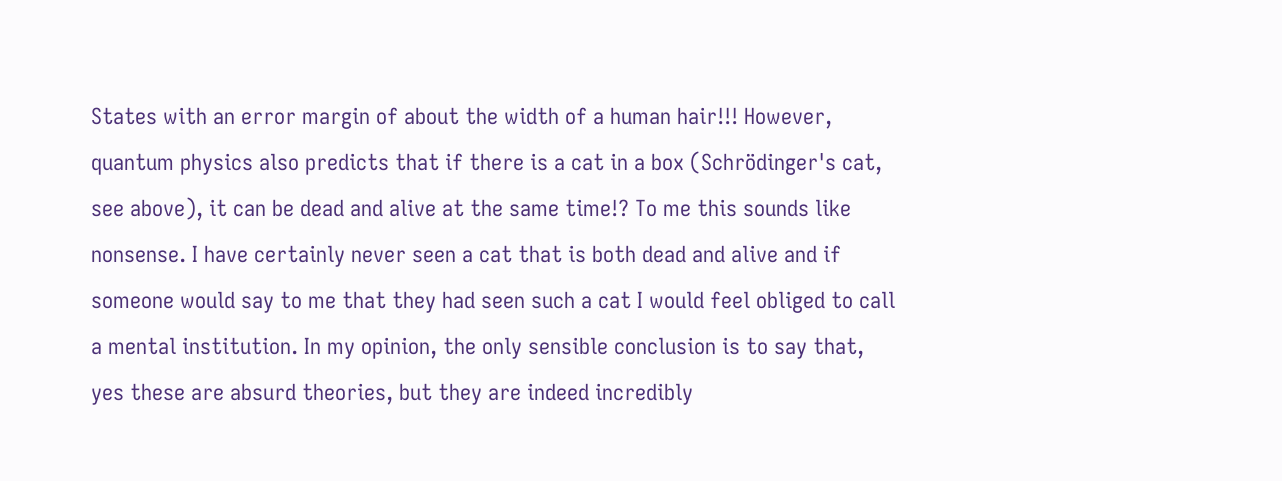States with an error margin of about the width of a human hair!!! However, quantum physics also predicts that if there is a cat in a box (Schrödinger's cat, see above), it can be dead and alive at the same time!? To me this sounds like nonsense. I have certainly never seen a cat that is both dead and alive and if someone would say to me that they had seen such a cat I would feel obliged to call a mental institution. In my opinion, the only sensible conclusion is to say that, yes these are absurd theories, but they are indeed incredibly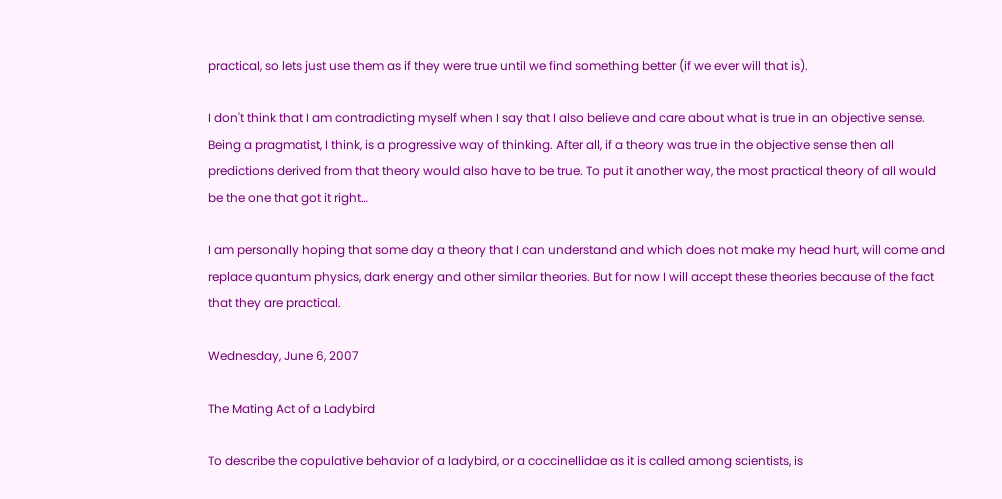practical, so lets just use them as if they were true until we find something better (if we ever will that is).

I don't think that I am contradicting myself when I say that I also believe and care about what is true in an objective sense. Being a pragmatist, I think, is a progressive way of thinking. After all, if a theory was true in the objective sense then all predictions derived from that theory would also have to be true. To put it another way, the most practical theory of all would be the one that got it right…

I am personally hoping that some day a theory that I can understand and which does not make my head hurt, will come and replace quantum physics, dark energy and other similar theories. But for now I will accept these theories because of the fact that they are practical.

Wednesday, June 6, 2007

The Mating Act of a Ladybird

To describe the copulative behavior of a ladybird, or a coccinellidae as it is called among scientists, is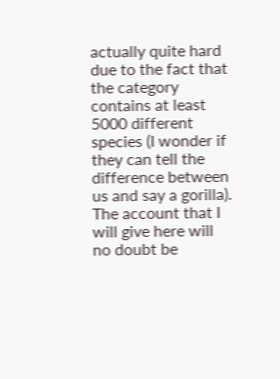actually quite hard due to the fact that the category contains at least 5000 different species (I wonder if they can tell the difference between us and say a gorilla). The account that I will give here will no doubt be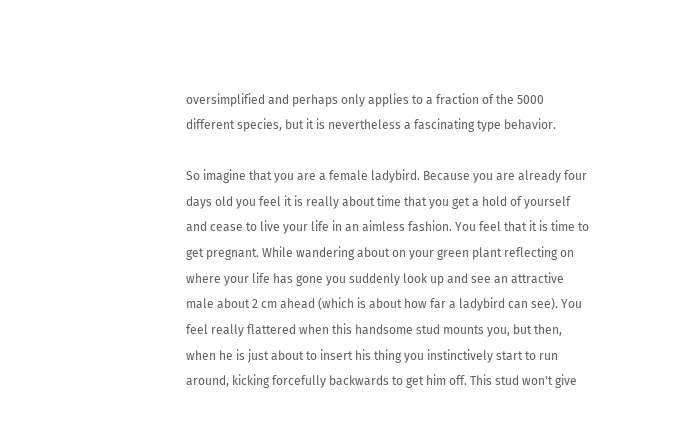oversimplified and perhaps only applies to a fraction of the 5000 different species, but it is nevertheless a fascinating type behavior.

So imagine that you are a female ladybird. Because you are already four days old you feel it is really about time that you get a hold of yourself and cease to live your life in an aimless fashion. You feel that it is time to get pregnant. While wandering about on your green plant reflecting on where your life has gone you suddenly look up and see an attractive male about 2 cm ahead (which is about how far a ladybird can see). You feel really flattered when this handsome stud mounts you, but then, when he is just about to insert his thing you instinctively start to run around, kicking forcefully backwards to get him off. This stud won't give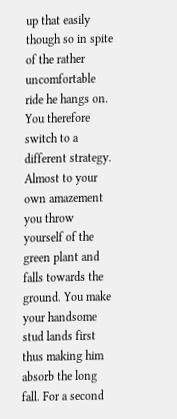up that easily though so in spite of the rather uncomfortable ride he hangs on. You therefore switch to a different strategy. Almost to your own amazement you throw yourself of the green plant and falls towards the ground. You make your handsome stud lands first thus making him absorb the long fall. For a second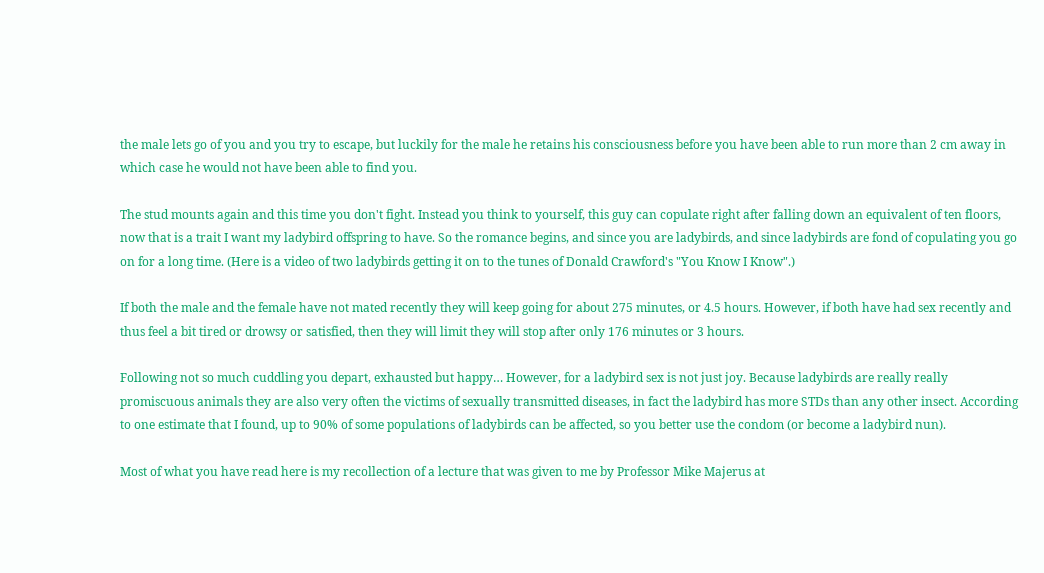the male lets go of you and you try to escape, but luckily for the male he retains his consciousness before you have been able to run more than 2 cm away in which case he would not have been able to find you.

The stud mounts again and this time you don't fight. Instead you think to yourself, this guy can copulate right after falling down an equivalent of ten floors, now that is a trait I want my ladybird offspring to have. So the romance begins, and since you are ladybirds, and since ladybirds are fond of copulating you go on for a long time. (Here is a video of two ladybirds getting it on to the tunes of Donald Crawford's "You Know I Know".)

If both the male and the female have not mated recently they will keep going for about 275 minutes, or 4.5 hours. However, if both have had sex recently and thus feel a bit tired or drowsy or satisfied, then they will limit they will stop after only 176 minutes or 3 hours.

Following not so much cuddling you depart, exhausted but happy… However, for a ladybird sex is not just joy. Because ladybirds are really really promiscuous animals they are also very often the victims of sexually transmitted diseases, in fact the ladybird has more STDs than any other insect. According to one estimate that I found, up to 90% of some populations of ladybirds can be affected, so you better use the condom (or become a ladybird nun).

Most of what you have read here is my recollection of a lecture that was given to me by Professor Mike Majerus at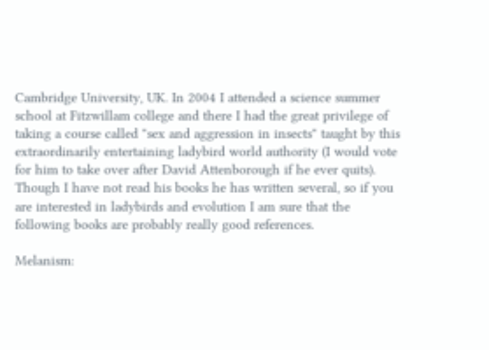Cambridge University, UK. In 2004 I attended a science summer school at Fitzwillam college and there I had the great privilege of taking a course called "sex and aggression in insects" taught by this extraordinarily entertaining ladybird world authority (I would vote for him to take over after David Attenborough if he ever quits). Though I have not read his books he has written several, so if you are interested in ladybirds and evolution I am sure that the following books are probably really good references.

Melanism: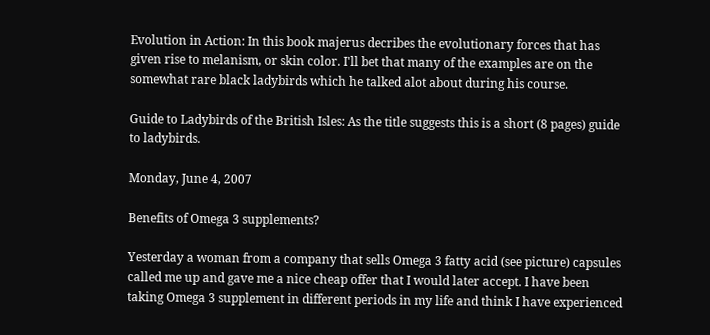Evolution in Action: In this book majerus decribes the evolutionary forces that has given rise to melanism, or skin color. I'll bet that many of the examples are on the somewhat rare black ladybirds which he talked alot about during his course.

Guide to Ladybirds of the British Isles: As the title suggests this is a short (8 pages) guide to ladybirds.

Monday, June 4, 2007

Benefits of Omega 3 supplements?

Yesterday a woman from a company that sells Omega 3 fatty acid (see picture) capsules called me up and gave me a nice cheap offer that I would later accept. I have been taking Omega 3 supplement in different periods in my life and think I have experienced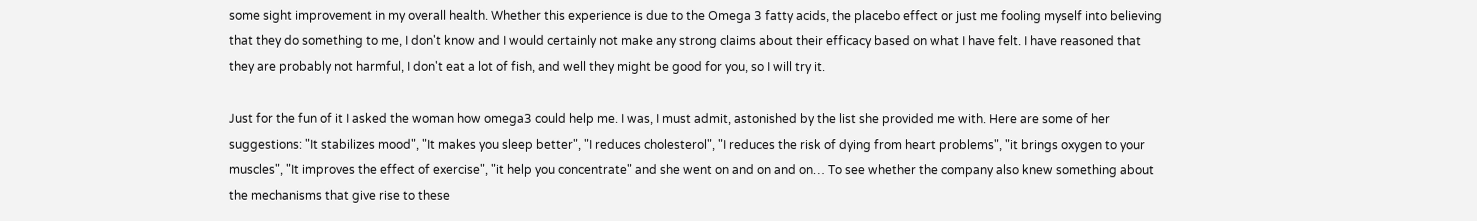some sight improvement in my overall health. Whether this experience is due to the Omega 3 fatty acids, the placebo effect or just me fooling myself into believing that they do something to me, I don't know and I would certainly not make any strong claims about their efficacy based on what I have felt. I have reasoned that they are probably not harmful, I don't eat a lot of fish, and well they might be good for you, so I will try it.

Just for the fun of it I asked the woman how omega3 could help me. I was, I must admit, astonished by the list she provided me with. Here are some of her suggestions: "It stabilizes mood", "It makes you sleep better", "I reduces cholesterol", "I reduces the risk of dying from heart problems", "it brings oxygen to your muscles", "It improves the effect of exercise", "it help you concentrate" and she went on and on and on… To see whether the company also knew something about the mechanisms that give rise to these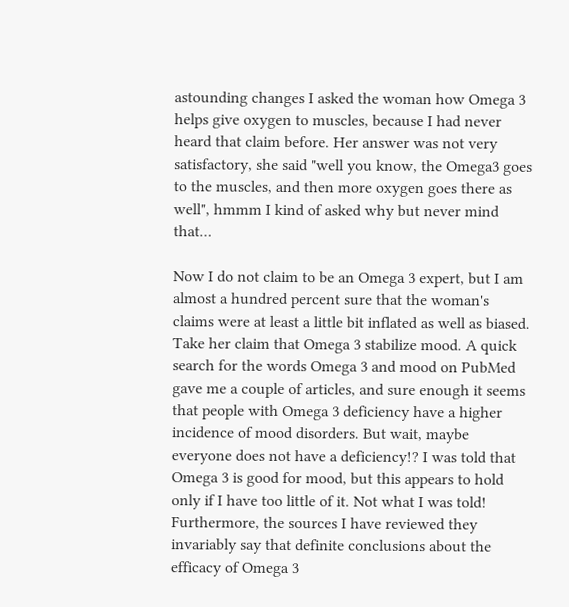astounding changes I asked the woman how Omega 3 helps give oxygen to muscles, because I had never heard that claim before. Her answer was not very satisfactory, she said "well you know, the Omega3 goes to the muscles, and then more oxygen goes there as well", hmmm I kind of asked why but never mind that…

Now I do not claim to be an Omega 3 expert, but I am almost a hundred percent sure that the woman's claims were at least a little bit inflated as well as biased. Take her claim that Omega 3 stabilize mood. A quick search for the words Omega 3 and mood on PubMed gave me a couple of articles, and sure enough it seems that people with Omega 3 deficiency have a higher incidence of mood disorders. But wait, maybe everyone does not have a deficiency!? I was told that Omega 3 is good for mood, but this appears to hold only if I have too little of it. Not what I was told! Furthermore, the sources I have reviewed they invariably say that definite conclusions about the efficacy of Omega 3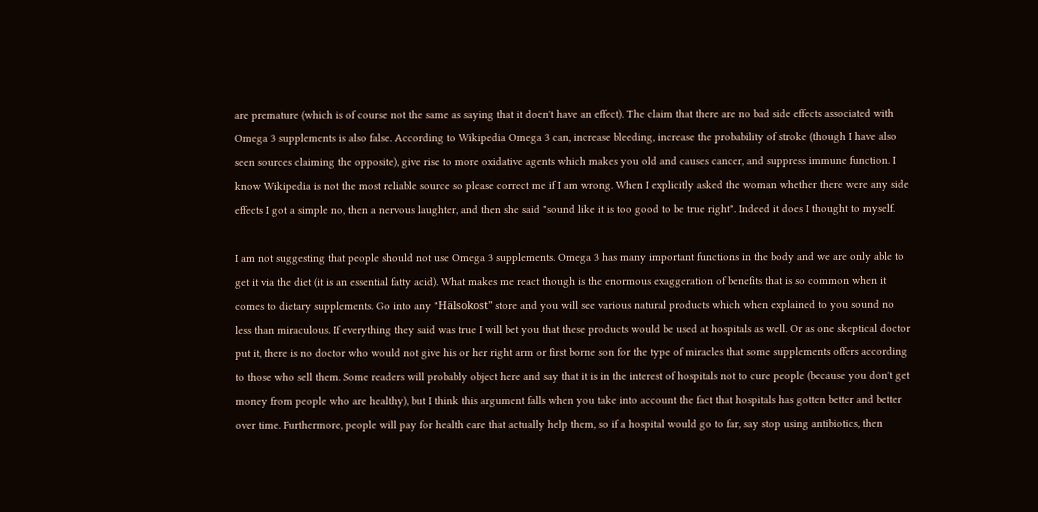are premature (which is of course not the same as saying that it doen't have an effect). The claim that there are no bad side effects associated with Omega 3 supplements is also false. According to Wikipedia Omega 3 can, increase bleeding, increase the probability of stroke (though I have also seen sources claiming the opposite), give rise to more oxidative agents which makes you old and causes cancer, and suppress immune function. I know Wikipedia is not the most reliable source so please correct me if I am wrong. When I explicitly asked the woman whether there were any side effects I got a simple no, then a nervous laughter, and then she said "sound like it is too good to be true right". Indeed it does I thought to myself.

I am not suggesting that people should not use Omega 3 supplements. Omega 3 has many important functions in the body and we are only able to get it via the diet (it is an essential fatty acid). What makes me react though is the enormous exaggeration of benefits that is so common when it comes to dietary supplements. Go into any "Hälsokost" store and you will see various natural products which when explained to you sound no less than miraculous. If everything they said was true I will bet you that these products would be used at hospitals as well. Or as one skeptical doctor put it, there is no doctor who would not give his or her right arm or first borne son for the type of miracles that some supplements offers according to those who sell them. Some readers will probably object here and say that it is in the interest of hospitals not to cure people (because you don't get money from people who are healthy), but I think this argument falls when you take into account the fact that hospitals has gotten better and better over time. Furthermore, people will pay for health care that actually help them, so if a hospital would go to far, say stop using antibiotics, then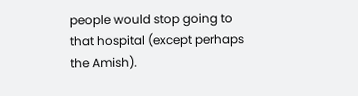people would stop going to that hospital (except perhaps the Amish).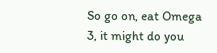So go on, eat Omega 3, it might do you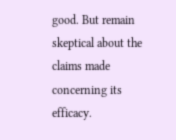good. But remain skeptical about the claims made concerning its efficacy.